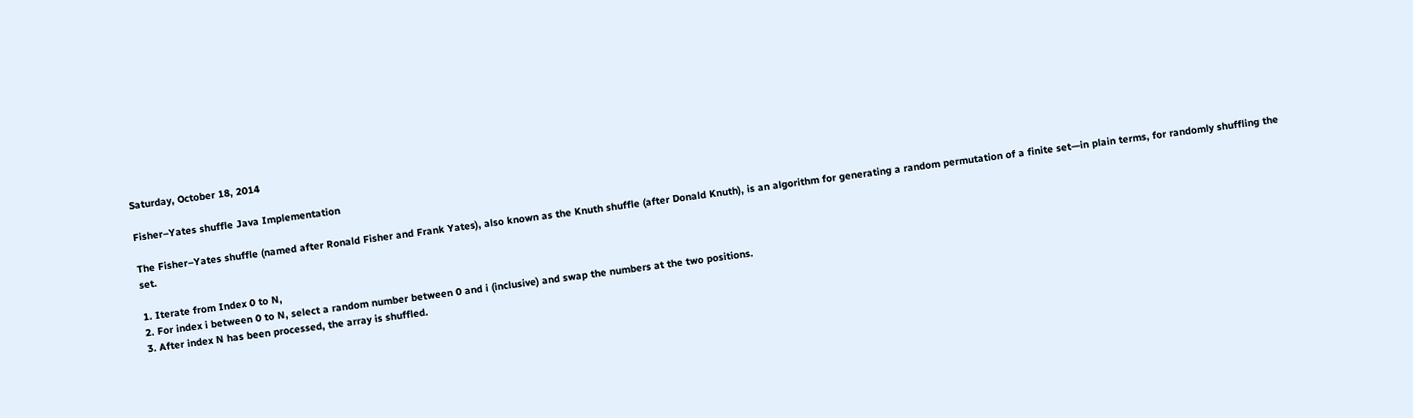Saturday, October 18, 2014

Fisher–Yates shuffle Java Implementation

The Fisher–Yates shuffle (named after Ronald Fisher and Frank Yates), also known as the Knuth shuffle (after Donald Knuth), is an algorithm for generating a random permutation of a finite set—in plain terms, for randomly shuffling the set.

1. Iterate from Index 0 to N,
2. For index i between 0 to N, select a random number between 0 and i (inclusive) and swap the numbers at the two positions.
3. After index N has been processed, the array is shuffled.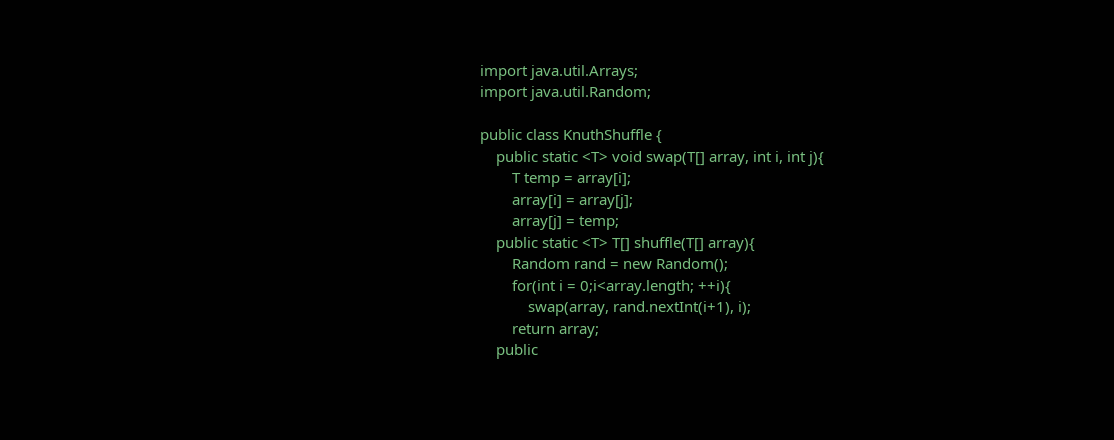import java.util.Arrays;
import java.util.Random;

public class KnuthShuffle {
    public static <T> void swap(T[] array, int i, int j){
        T temp = array[i];
        array[i] = array[j];
        array[j] = temp;
    public static <T> T[] shuffle(T[] array){
        Random rand = new Random();
        for(int i = 0;i<array.length; ++i){
            swap(array, rand.nextInt(i+1), i);
        return array;
    public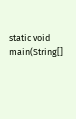static void main(String[]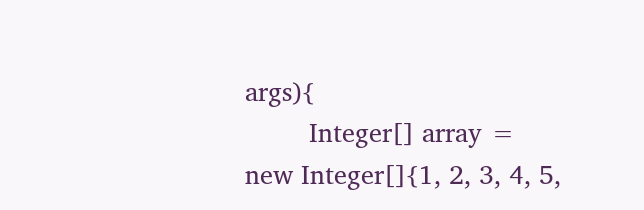args){
        Integer[] array = new Integer[]{1, 2, 3, 4, 5,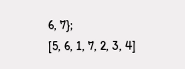6, 7};
[5, 6, 1, 7, 2, 3, 4]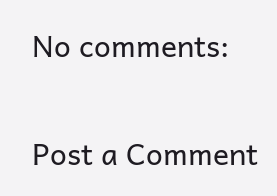No comments:

Post a Comment